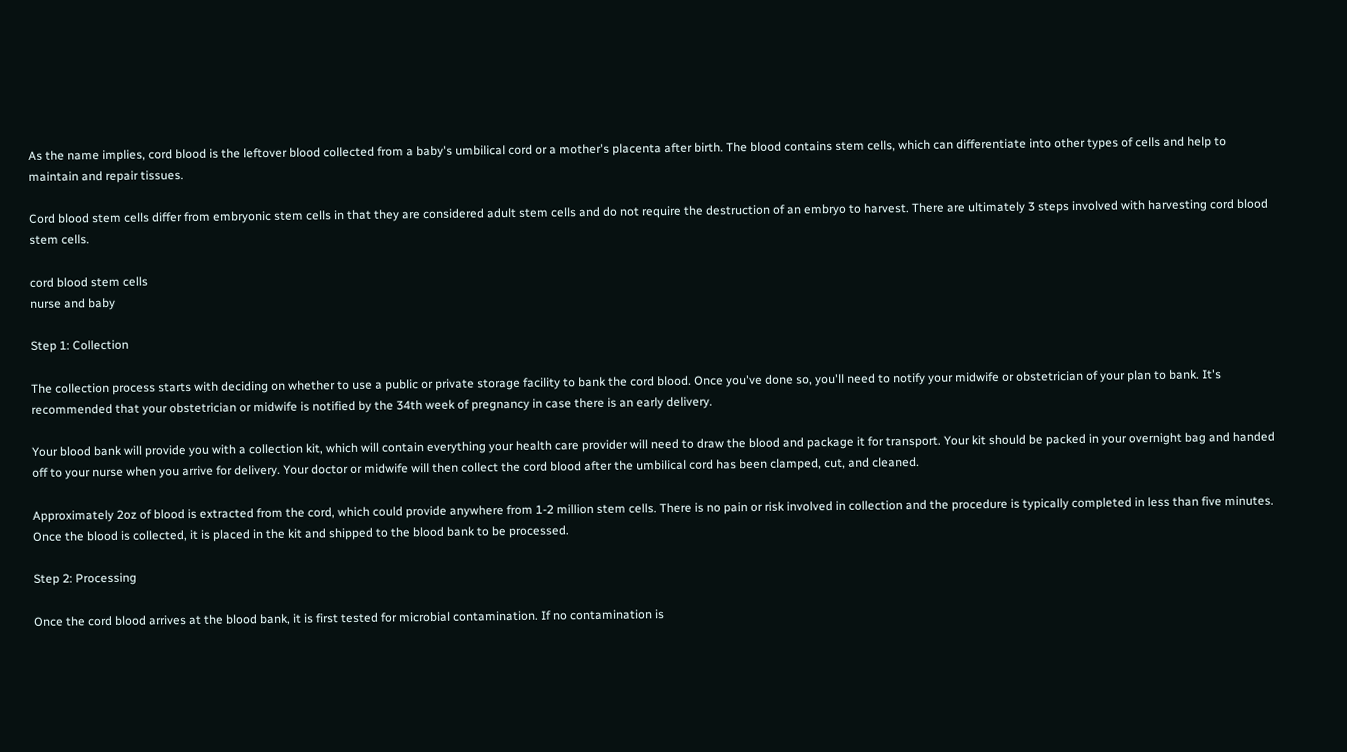As the name implies, cord blood is the leftover blood collected from a baby's umbilical cord or a mother's placenta after birth. The blood contains stem cells, which can differentiate into other types of cells and help to maintain and repair tissues.

Cord blood stem cells differ from embryonic stem cells in that they are considered adult stem cells and do not require the destruction of an embryo to harvest. There are ultimately 3 steps involved with harvesting cord blood stem cells.

cord blood stem cells
nurse and baby

Step 1: Collection

The collection process starts with deciding on whether to use a public or private storage facility to bank the cord blood. Once you've done so, you'll need to notify your midwife or obstetrician of your plan to bank. It's recommended that your obstetrician or midwife is notified by the 34th week of pregnancy in case there is an early delivery.

Your blood bank will provide you with a collection kit, which will contain everything your health care provider will need to draw the blood and package it for transport. Your kit should be packed in your overnight bag and handed off to your nurse when you arrive for delivery. Your doctor or midwife will then collect the cord blood after the umbilical cord has been clamped, cut, and cleaned.

Approximately 2oz of blood is extracted from the cord, which could provide anywhere from 1-2 million stem cells. There is no pain or risk involved in collection and the procedure is typically completed in less than five minutes. Once the blood is collected, it is placed in the kit and shipped to the blood bank to be processed.

Step 2: Processing

Once the cord blood arrives at the blood bank, it is first tested for microbial contamination. If no contamination is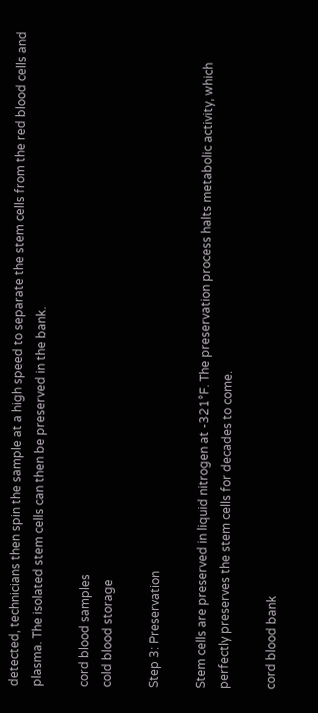detected, technicians then spin the sample at a high speed to separate the stem cells from the red blood cells and plasma. The isolated stem cells can then be preserved in the bank.

cord blood samples
cold blood storage

Step 3: Preservation

Stem cells are preserved in liquid nitrogen at -321°F. The preservation process halts metabolic activity, which perfectly preserves the stem cells for decades to come.

cord blood bank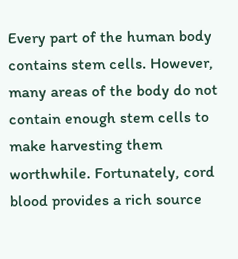Every part of the human body contains stem cells. However, many areas of the body do not contain enough stem cells to make harvesting them worthwhile. Fortunately, cord blood provides a rich source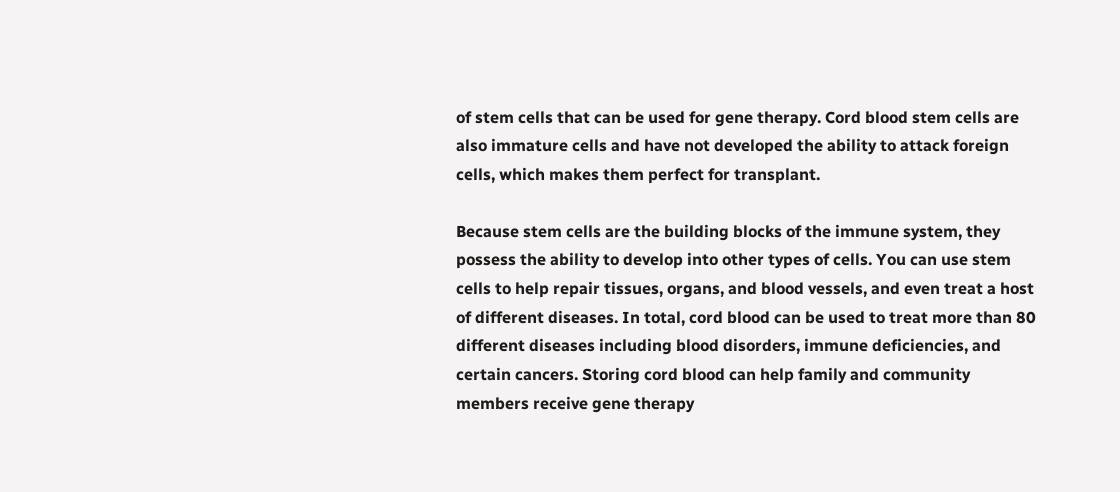of stem cells that can be used for gene therapy. Cord blood stem cells are also immature cells and have not developed the ability to attack foreign cells, which makes them perfect for transplant.

Because stem cells are the building blocks of the immune system, they possess the ability to develop into other types of cells. You can use stem cells to help repair tissues, organs, and blood vessels, and even treat a host of different diseases. In total, cord blood can be used to treat more than 80 different diseases including blood disorders, immune deficiencies, and certain cancers. Storing cord blood can help family and community members receive gene therapy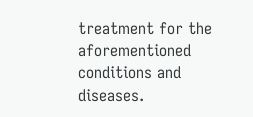treatment for the aforementioned conditions and diseases.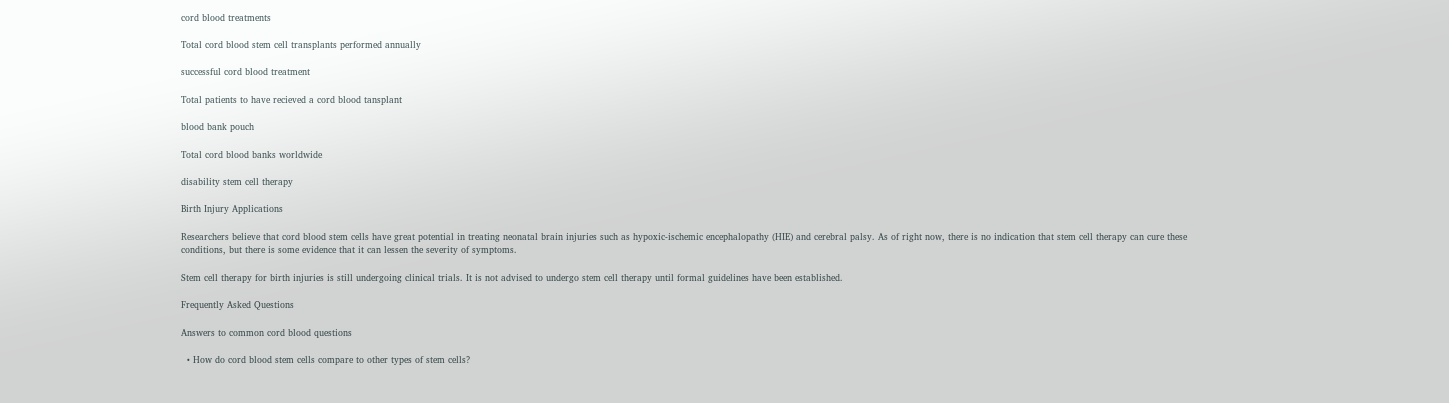cord blood treatments

Total cord blood stem cell transplants performed annually

successful cord blood treatment

Total patients to have recieved a cord blood tansplant

blood bank pouch

Total cord blood banks worldwide

disability stem cell therapy

Birth Injury Applications

Researchers believe that cord blood stem cells have great potential in treating neonatal brain injuries such as hypoxic-ischemic encephalopathy (HIE) and cerebral palsy. As of right now, there is no indication that stem cell therapy can cure these conditions, but there is some evidence that it can lessen the severity of symptoms.

Stem cell therapy for birth injuries is still undergoing clinical trials. It is not advised to undergo stem cell therapy until formal guidelines have been established.

Frequently Asked Questions

Answers to common cord blood questions

  • How do cord blood stem cells compare to other types of stem cells?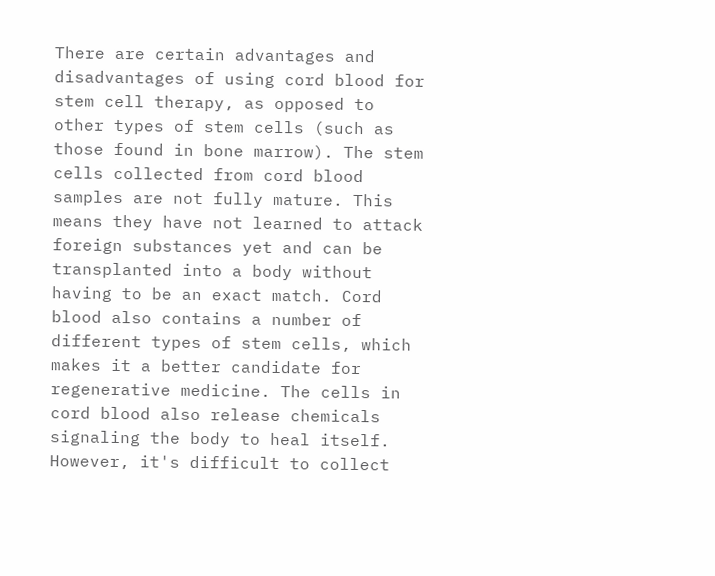There are certain advantages and disadvantages of using cord blood for stem cell therapy, as opposed to other types of stem cells (such as those found in bone marrow). The stem cells collected from cord blood samples are not fully mature. This means they have not learned to attack foreign substances yet and can be transplanted into a body without having to be an exact match. Cord blood also contains a number of different types of stem cells, which makes it a better candidate for regenerative medicine. The cells in cord blood also release chemicals signaling the body to heal itself. However, it's difficult to collect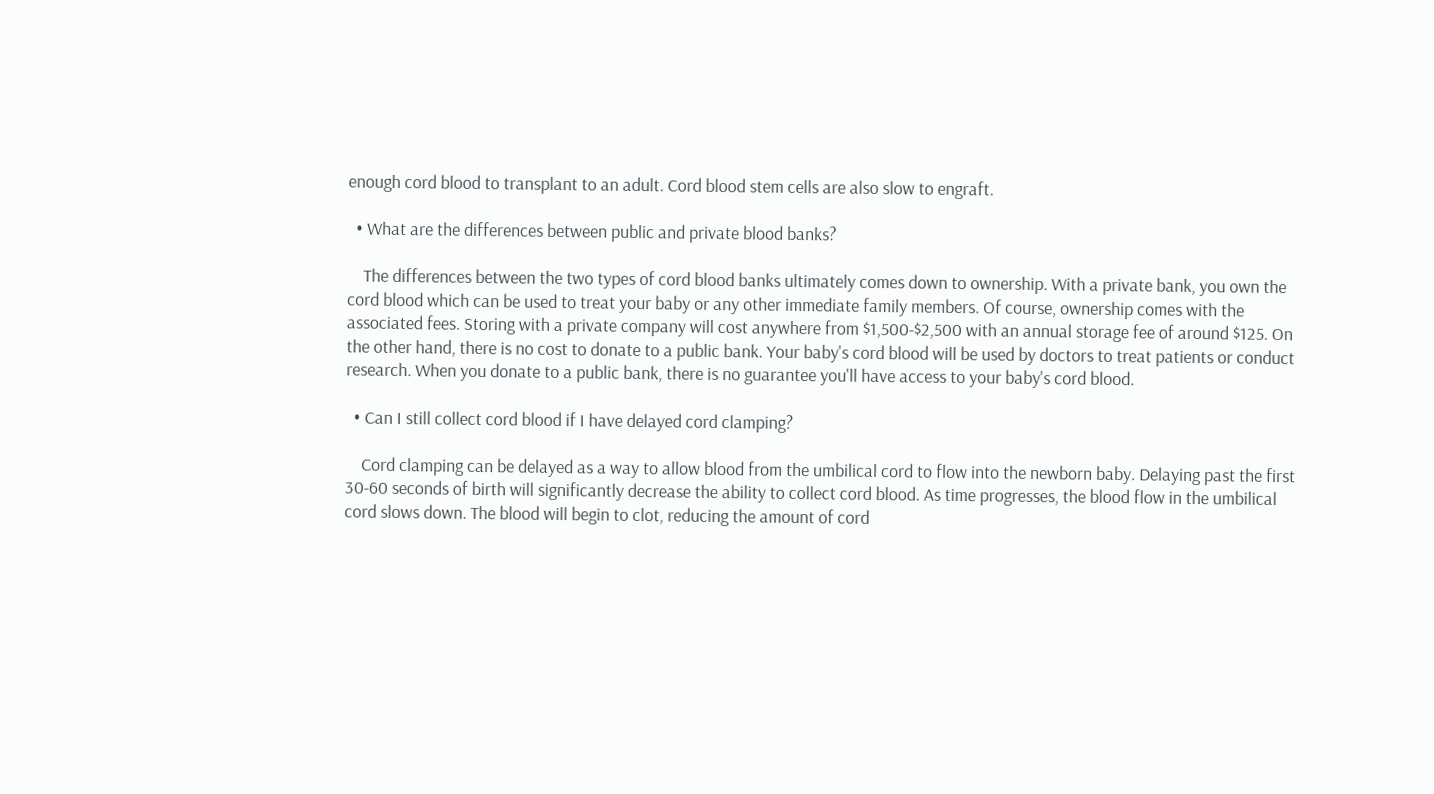enough cord blood to transplant to an adult. Cord blood stem cells are also slow to engraft.

  • What are the differences between public and private blood banks?

    The differences between the two types of cord blood banks ultimately comes down to ownership. With a private bank, you own the cord blood which can be used to treat your baby or any other immediate family members. Of course, ownership comes with the associated fees. Storing with a private company will cost anywhere from $1,500-$2,500 with an annual storage fee of around $125. On the other hand, there is no cost to donate to a public bank. Your baby's cord blood will be used by doctors to treat patients or conduct research. When you donate to a public bank, there is no guarantee you'll have access to your baby's cord blood.

  • Can I still collect cord blood if I have delayed cord clamping?

    Cord clamping can be delayed as a way to allow blood from the umbilical cord to flow into the newborn baby. Delaying past the first 30-60 seconds of birth will significantly decrease the ability to collect cord blood. As time progresses, the blood flow in the umbilical cord slows down. The blood will begin to clot, reducing the amount of cord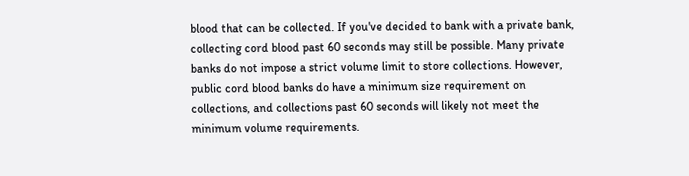blood that can be collected. If you've decided to bank with a private bank, collecting cord blood past 60 seconds may still be possible. Many private banks do not impose a strict volume limit to store collections. However, public cord blood banks do have a minimum size requirement on collections, and collections past 60 seconds will likely not meet the minimum volume requirements.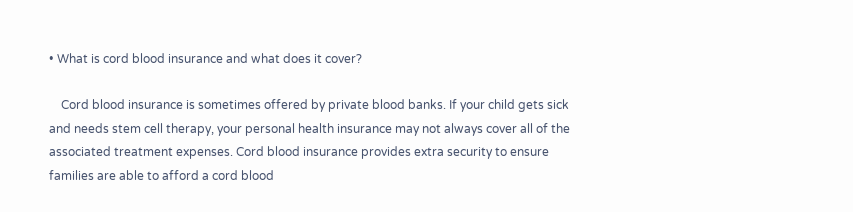• What is cord blood insurance and what does it cover?

    Cord blood insurance is sometimes offered by private blood banks. If your child gets sick and needs stem cell therapy, your personal health insurance may not always cover all of the associated treatment expenses. Cord blood insurance provides extra security to ensure families are able to afford a cord blood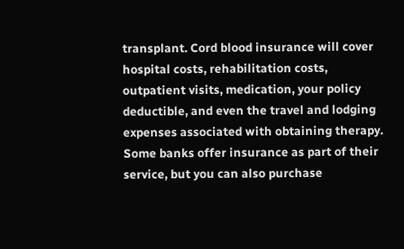transplant. Cord blood insurance will cover hospital costs, rehabilitation costs, outpatient visits, medication, your policy deductible, and even the travel and lodging expenses associated with obtaining therapy. Some banks offer insurance as part of their service, but you can also purchase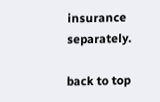insurance separately.

back to top